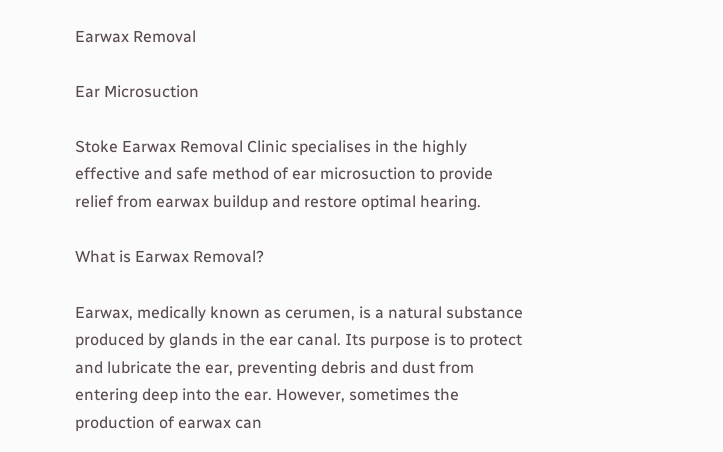Earwax Removal

Ear Microsuction

Stoke Earwax Removal Clinic specialises in the highly effective and safe method of ear microsuction to provide relief from earwax buildup and restore optimal hearing.

What is Earwax Removal?

Earwax, medically known as cerumen, is a natural substance produced by glands in the ear canal. Its purpose is to protect and lubricate the ear, preventing debris and dust from entering deep into the ear. However, sometimes the production of earwax can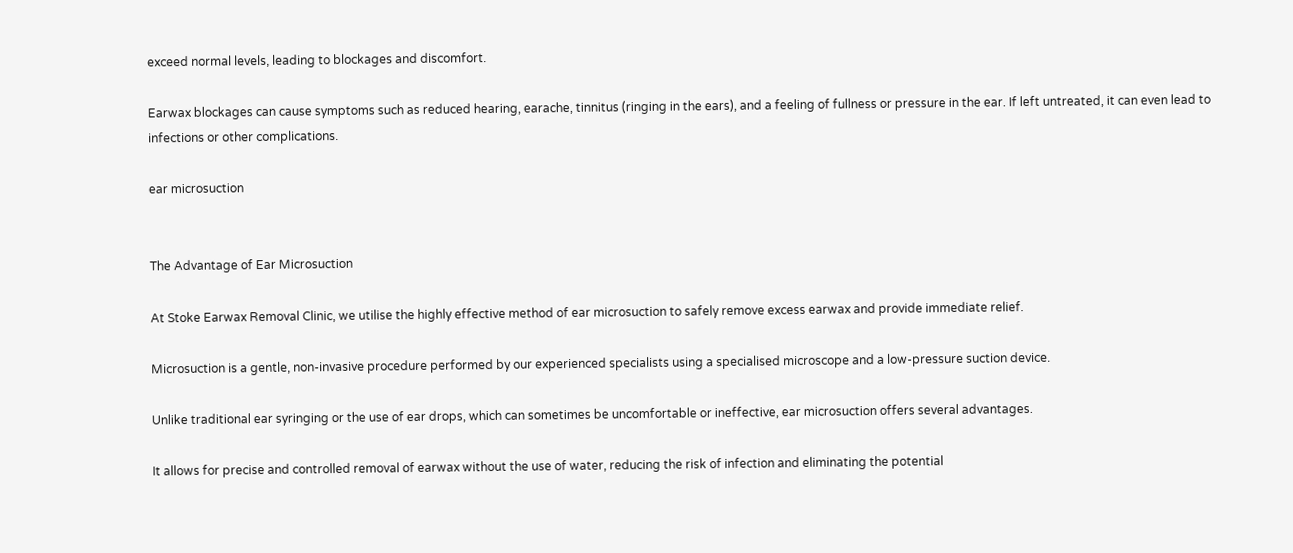exceed normal levels, leading to blockages and discomfort.

Earwax blockages can cause symptoms such as reduced hearing, earache, tinnitus (ringing in the ears), and a feeling of fullness or pressure in the ear. If left untreated, it can even lead to infections or other complications.

ear microsuction


The Advantage of Ear Microsuction

At Stoke Earwax Removal Clinic, we utilise the highly effective method of ear microsuction to safely remove excess earwax and provide immediate relief.

Microsuction is a gentle, non-invasive procedure performed by our experienced specialists using a specialised microscope and a low-pressure suction device.

Unlike traditional ear syringing or the use of ear drops, which can sometimes be uncomfortable or ineffective, ear microsuction offers several advantages.

It allows for precise and controlled removal of earwax without the use of water, reducing the risk of infection and eliminating the potential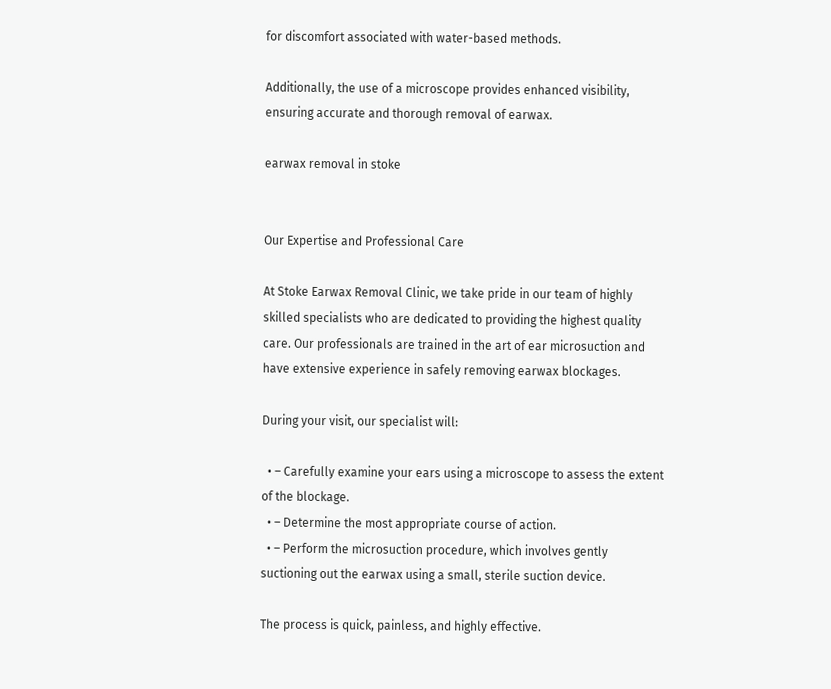for discomfort associated with water-based methods.

Additionally, the use of a microscope provides enhanced visibility, ensuring accurate and thorough removal of earwax.

earwax removal in stoke


Our Expertise and Professional Care

At Stoke Earwax Removal Clinic, we take pride in our team of highly skilled specialists who are dedicated to providing the highest quality care. Our professionals are trained in the art of ear microsuction and have extensive experience in safely removing earwax blockages.

During your visit, our specialist will:

  • – Carefully examine your ears using a microscope to assess the extent of the blockage.
  • – Determine the most appropriate course of action.
  • – Perform the microsuction procedure, which involves gently suctioning out the earwax using a small, sterile suction device.

The process is quick, painless, and highly effective.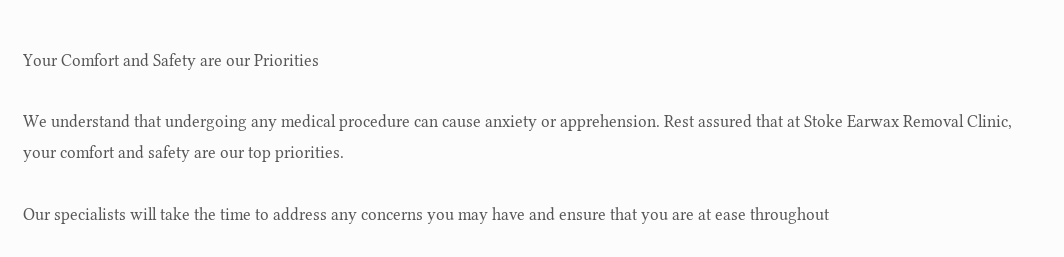Your Comfort and Safety are our Priorities

We understand that undergoing any medical procedure can cause anxiety or apprehension. Rest assured that at Stoke Earwax Removal Clinic, your comfort and safety are our top priorities.

Our specialists will take the time to address any concerns you may have and ensure that you are at ease throughout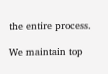the entire process.

We maintain top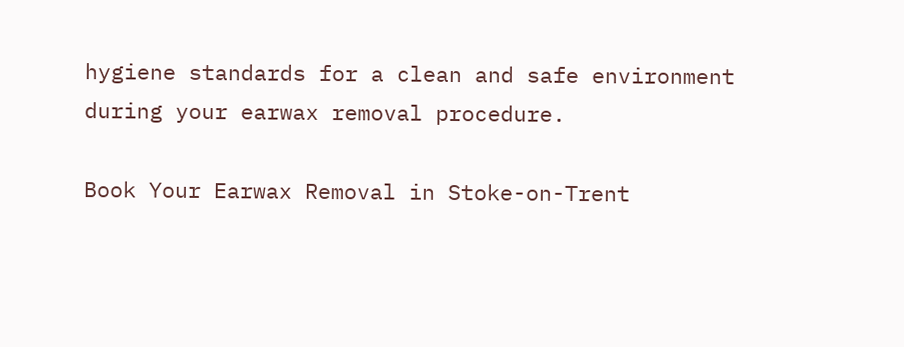hygiene standards for a clean and safe environment during your earwax removal procedure.

Book Your Earwax Removal in Stoke-on-Trent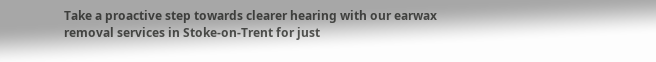Take a proactive step towards clearer hearing with our earwax removal services in Stoke-on-Trent for just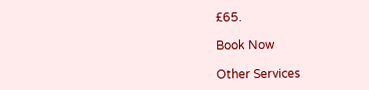£65.

Book Now

Other Services